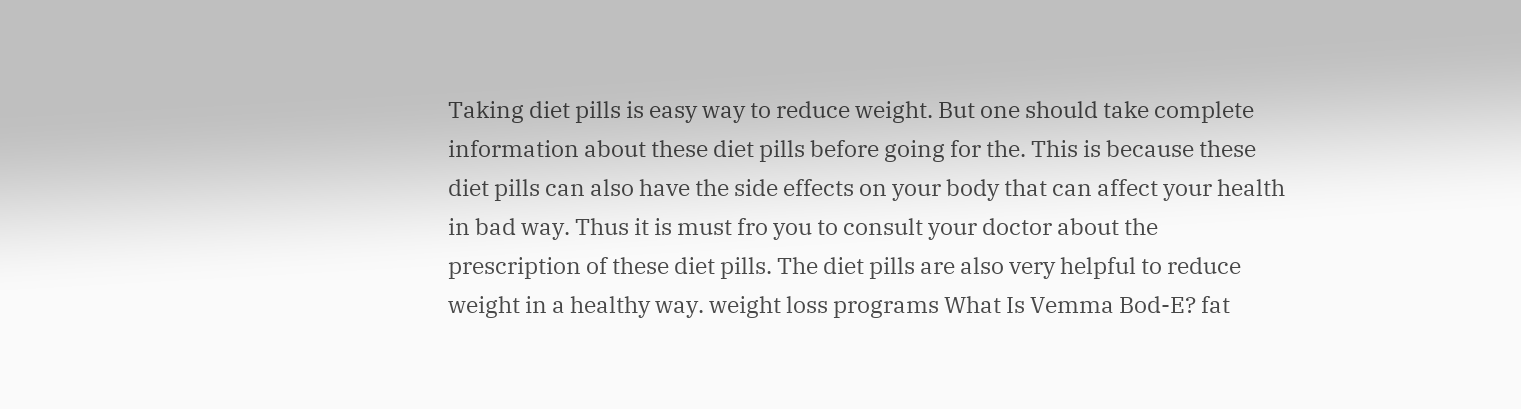Taking diet pills is easy way to reduce weight. But one should take complete information about these diet pills before going for the. This is because these diet pills can also have the side effects on your body that can affect your health in bad way. Thus it is must fro you to consult your doctor about the prescription of these diet pills. The diet pills are also very helpful to reduce weight in a healthy way. weight loss programs What Is Vemma Bod-E? fat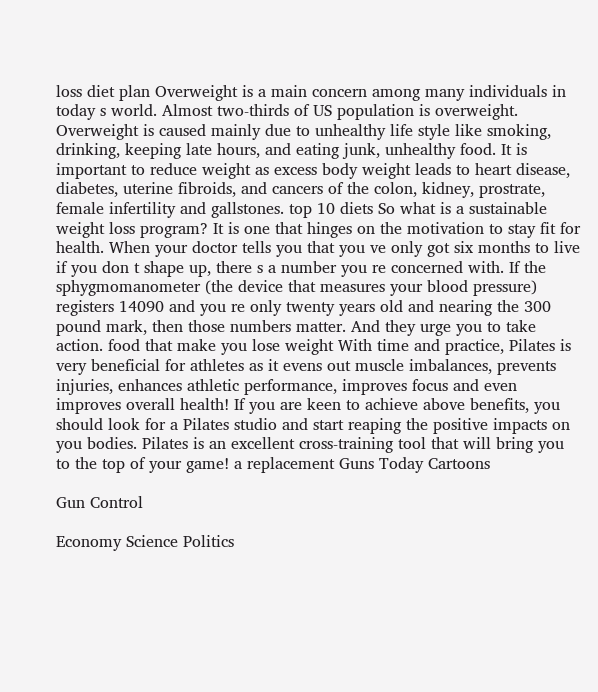loss diet plan Overweight is a main concern among many individuals in today s world. Almost two-thirds of US population is overweight. Overweight is caused mainly due to unhealthy life style like smoking, drinking, keeping late hours, and eating junk, unhealthy food. It is important to reduce weight as excess body weight leads to heart disease, diabetes, uterine fibroids, and cancers of the colon, kidney, prostrate, female infertility and gallstones. top 10 diets So what is a sustainable weight loss program? It is one that hinges on the motivation to stay fit for health. When your doctor tells you that you ve only got six months to live if you don t shape up, there s a number you re concerned with. If the sphygmomanometer (the device that measures your blood pressure) registers 14090 and you re only twenty years old and nearing the 300 pound mark, then those numbers matter. And they urge you to take action. food that make you lose weight With time and practice, Pilates is very beneficial for athletes as it evens out muscle imbalances, prevents injuries, enhances athletic performance, improves focus and even improves overall health! If you are keen to achieve above benefits, you should look for a Pilates studio and start reaping the positive impacts on you bodies. Pilates is an excellent cross-training tool that will bring you to the top of your game! a replacement Guns Today Cartoons

Gun Control

Economy Science Politics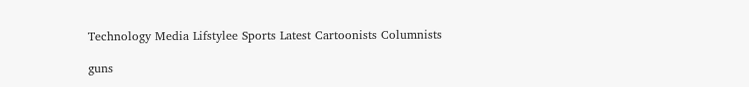Technology Media Lifstylee Sports Latest Cartoonists Columnists

guns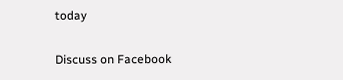today

Discuss on Facebook